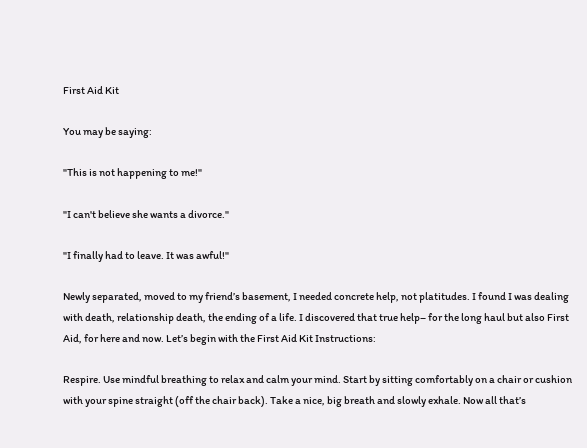First Aid Kit

You may be saying:

"This is not happening to me!"

"I can't believe she wants a divorce."

"I finally had to leave. It was awful!"

Newly separated, moved to my friend’s basement, I needed concrete help, not platitudes. I found I was dealing with death, relationship death, the ending of a life. I discovered that true help– for the long haul but also First Aid, for here and now. Let’s begin with the First Aid Kit Instructions:

Respire. Use mindful breathing to relax and calm your mind. Start by sitting comfortably on a chair or cushion with your spine straight (off the chair back). Take a nice, big breath and slowly exhale. Now all that’s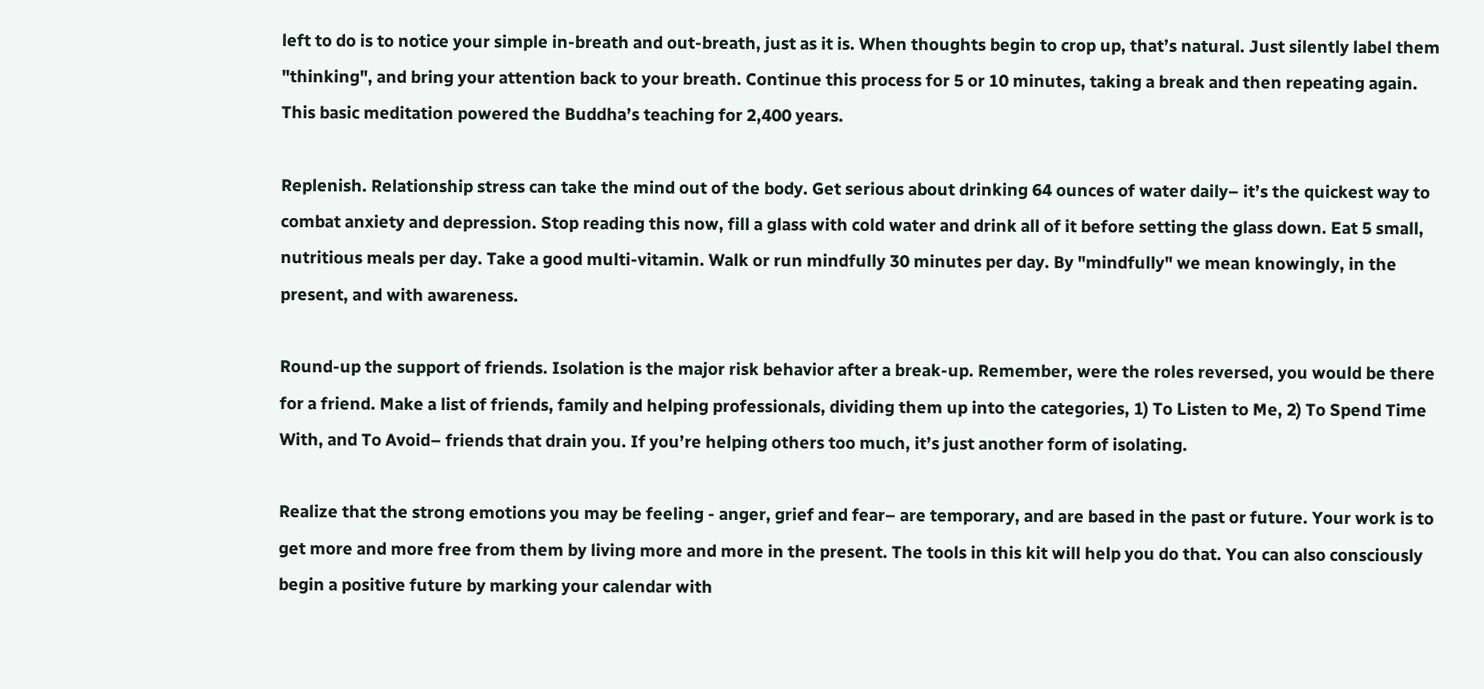left to do is to notice your simple in-breath and out-breath, just as it is. When thoughts begin to crop up, that’s natural. Just silently label them "thinking", and bring your attention back to your breath. Continue this process for 5 or 10 minutes, taking a break and then repeating again. This basic meditation powered the Buddha’s teaching for 2,400 years.

Replenish. Relationship stress can take the mind out of the body. Get serious about drinking 64 ounces of water daily– it’s the quickest way to combat anxiety and depression. Stop reading this now, fill a glass with cold water and drink all of it before setting the glass down. Eat 5 small, nutritious meals per day. Take a good multi-vitamin. Walk or run mindfully 30 minutes per day. By "mindfully" we mean knowingly, in the present, and with awareness.

Round-up the support of friends. Isolation is the major risk behavior after a break-up. Remember, were the roles reversed, you would be there for a friend. Make a list of friends, family and helping professionals, dividing them up into the categories, 1) To Listen to Me, 2) To Spend Time With, and To Avoid– friends that drain you. If you’re helping others too much, it’s just another form of isolating.

Realize that the strong emotions you may be feeling - anger, grief and fear– are temporary, and are based in the past or future. Your work is to get more and more free from them by living more and more in the present. The tools in this kit will help you do that. You can also consciously begin a positive future by marking your calendar with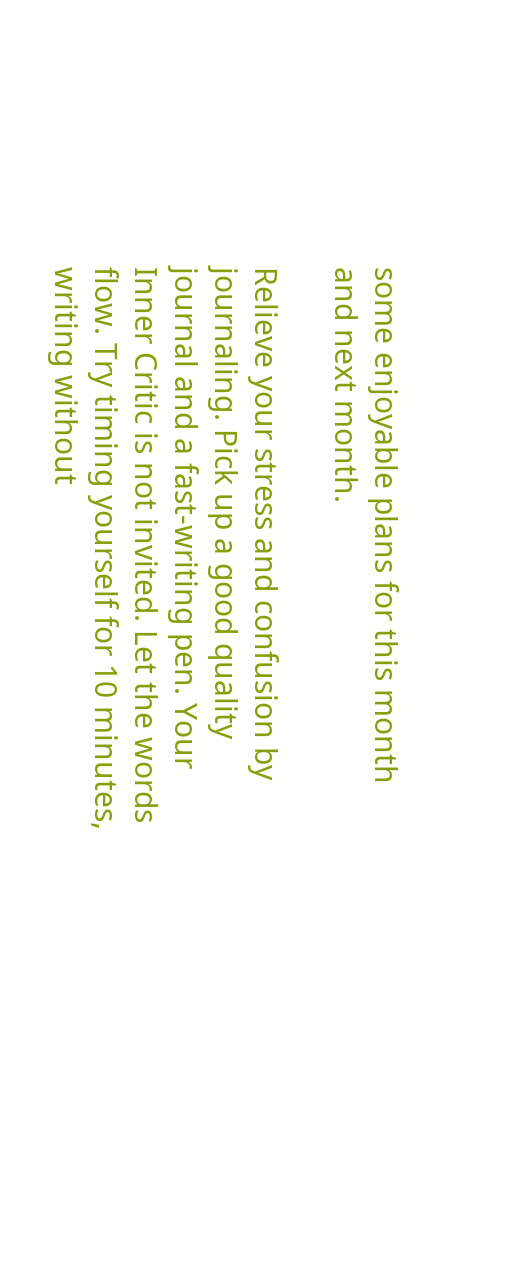some enjoyable plans for this month and next month.

Relieve your stress and confusion by journaling. Pick up a good quality journal and a fast-writing pen. Your Inner Critic is not invited. Let the words flow. Try timing yourself for 10 minutes, writing without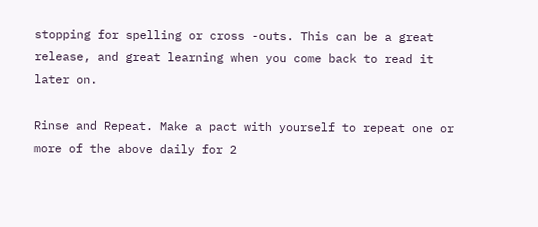stopping for spelling or cross -outs. This can be a great release, and great learning when you come back to read it later on.

Rinse and Repeat. Make a pact with yourself to repeat one or more of the above daily for 2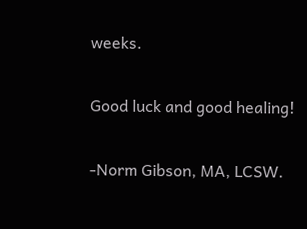weeks.

Good luck and good healing!

-Norm Gibson, MA, LCSW.